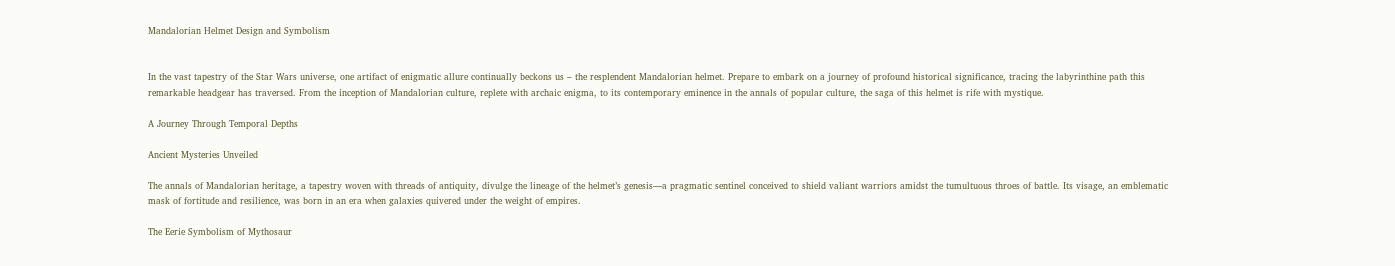Mandalorian Helmet Design and Symbolism


In the vast tapestry of the Star Wars universe, one artifact of enigmatic allure continually beckons us – the resplendent Mandalorian helmet. Prepare to embark on a journey of profound historical significance, tracing the labyrinthine path this remarkable headgear has traversed. From the inception of Mandalorian culture, replete with archaic enigma, to its contemporary eminence in the annals of popular culture, the saga of this helmet is rife with mystique.

A Journey Through Temporal Depths

Ancient Mysteries Unveiled

The annals of Mandalorian heritage, a tapestry woven with threads of antiquity, divulge the lineage of the helmet’s genesis—a pragmatic sentinel conceived to shield valiant warriors amidst the tumultuous throes of battle. Its visage, an emblematic mask of fortitude and resilience, was born in an era when galaxies quivered under the weight of empires.

The Eerie Symbolism of Mythosaur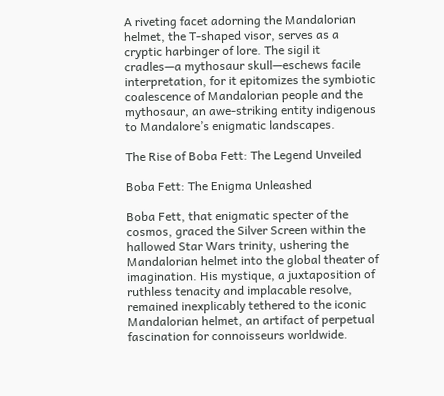A riveting facet adorning the Mandalorian helmet, the T-shaped visor, serves as a cryptic harbinger of lore. The sigil it cradles—a mythosaur skull—eschews facile interpretation, for it epitomizes the symbiotic coalescence of Mandalorian people and the mythosaur, an awe-striking entity indigenous to Mandalore’s enigmatic landscapes.

The Rise of Boba Fett: The Legend Unveiled

Boba Fett: The Enigma Unleashed

Boba Fett, that enigmatic specter of the cosmos, graced the Silver Screen within the hallowed Star Wars trinity, ushering the Mandalorian helmet into the global theater of imagination. His mystique, a juxtaposition of ruthless tenacity and implacable resolve, remained inexplicably tethered to the iconic Mandalorian helmet, an artifact of perpetual fascination for connoisseurs worldwide.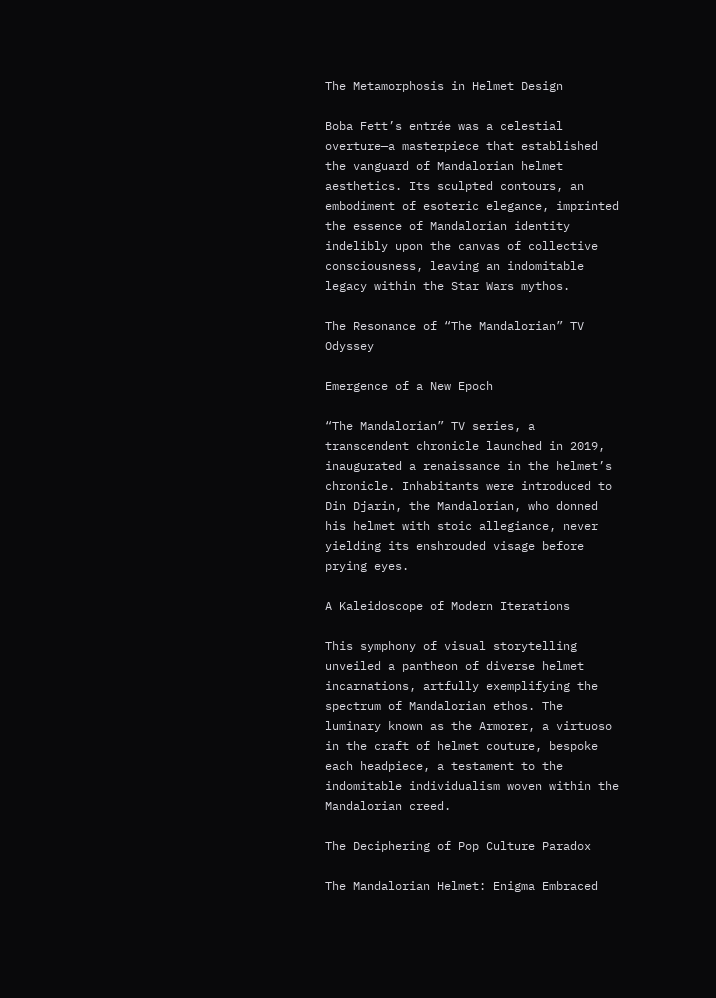The Metamorphosis in Helmet Design

Boba Fett’s entrée was a celestial overture—a masterpiece that established the vanguard of Mandalorian helmet aesthetics. Its sculpted contours, an embodiment of esoteric elegance, imprinted the essence of Mandalorian identity indelibly upon the canvas of collective consciousness, leaving an indomitable legacy within the Star Wars mythos.

The Resonance of “The Mandalorian” TV Odyssey

Emergence of a New Epoch

“The Mandalorian” TV series, a transcendent chronicle launched in 2019, inaugurated a renaissance in the helmet’s chronicle. Inhabitants were introduced to Din Djarin, the Mandalorian, who donned his helmet with stoic allegiance, never yielding its enshrouded visage before prying eyes.

A Kaleidoscope of Modern Iterations

This symphony of visual storytelling unveiled a pantheon of diverse helmet incarnations, artfully exemplifying the spectrum of Mandalorian ethos. The luminary known as the Armorer, a virtuoso in the craft of helmet couture, bespoke each headpiece, a testament to the indomitable individualism woven within the Mandalorian creed.

The Deciphering of Pop Culture Paradox

The Mandalorian Helmet: Enigma Embraced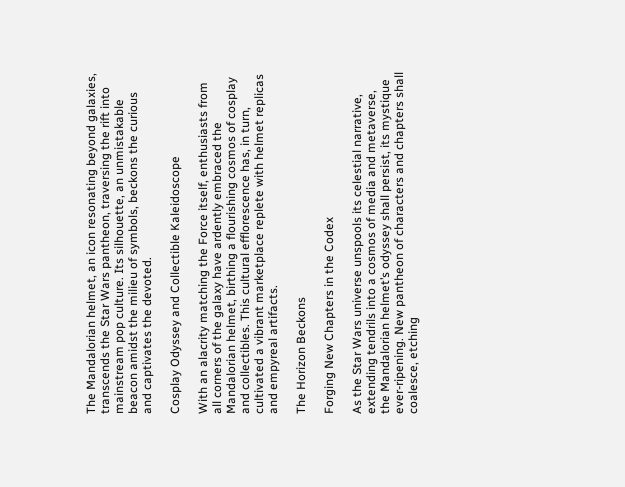The Mandalorian helmet, an icon resonating beyond galaxies, transcends the Star Wars pantheon, traversing the rift into mainstream pop culture. Its silhouette, an unmistakable beacon amidst the milieu of symbols, beckons the curious and captivates the devoted.

Cosplay Odyssey and Collectible Kaleidoscope

With an alacrity matching the Force itself, enthusiasts from all corners of the galaxy have ardently embraced the Mandalorian helmet, birthing a flourishing cosmos of cosplay and collectibles. This cultural efflorescence has, in turn, cultivated a vibrant marketplace replete with helmet replicas and empyreal artifacts.

The Horizon Beckons

Forging New Chapters in the Codex

As the Star Wars universe unspools its celestial narrative, extending tendrils into a cosmos of media and metaverse, the Mandalorian helmet’s odyssey shall persist, its mystique ever-ripening. New pantheon of characters and chapters shall coalesce, etching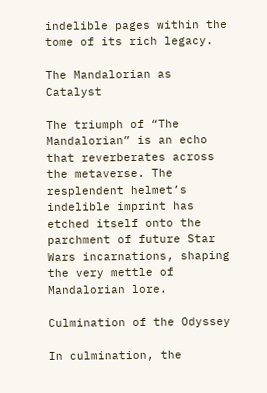indelible pages within the tome of its rich legacy.

The Mandalorian as Catalyst

The triumph of “The Mandalorian” is an echo that reverberates across the metaverse. The resplendent helmet’s indelible imprint has etched itself onto the parchment of future Star Wars incarnations, shaping the very mettle of Mandalorian lore.

Culmination of the Odyssey

In culmination, the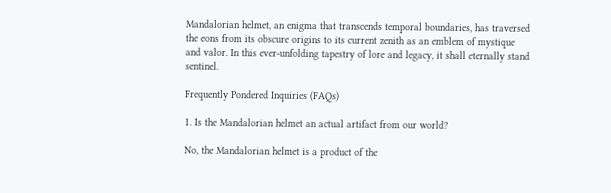Mandalorian helmet, an enigma that transcends temporal boundaries, has traversed the eons from its obscure origins to its current zenith as an emblem of mystique and valor. In this ever-unfolding tapestry of lore and legacy, it shall eternally stand sentinel.

Frequently Pondered Inquiries (FAQs)

1. Is the Mandalorian helmet an actual artifact from our world?

No, the Mandalorian helmet is a product of the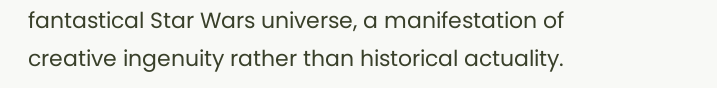fantastical Star Wars universe, a manifestation of creative ingenuity rather than historical actuality.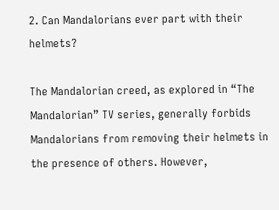2. Can Mandalorians ever part with their helmets?

The Mandalorian creed, as explored in “The Mandalorian” TV series, generally forbids Mandalorians from removing their helmets in the presence of others. However,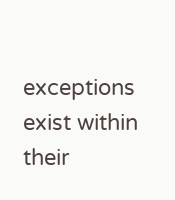exceptions exist within their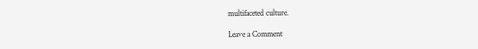multifaceted culture.

Leave a Comment